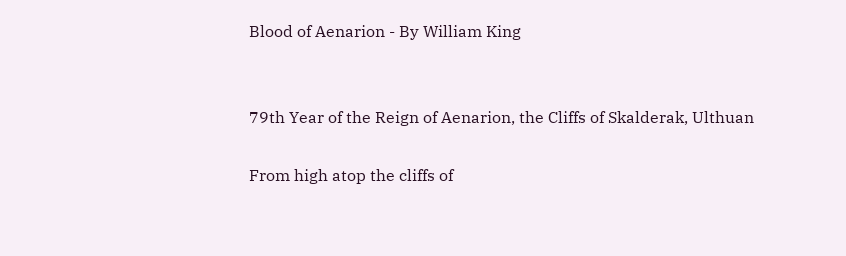Blood of Aenarion - By William King


79th Year of the Reign of Aenarion, the Cliffs of Skalderak, Ulthuan

From high atop the cliffs of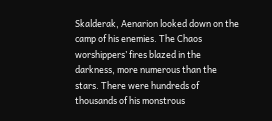Skalderak, Aenarion looked down on the camp of his enemies. The Chaos worshippers’ fires blazed in the darkness, more numerous than the stars. There were hundreds of thousands of his monstrous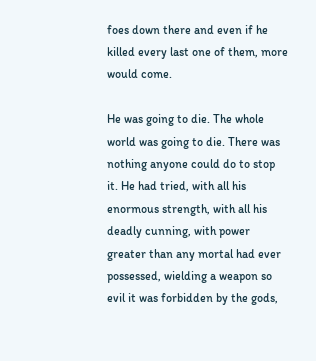foes down there and even if he killed every last one of them, more would come.

He was going to die. The whole world was going to die. There was nothing anyone could do to stop it. He had tried, with all his enormous strength, with all his deadly cunning, with power greater than any mortal had ever possessed, wielding a weapon so evil it was forbidden by the gods,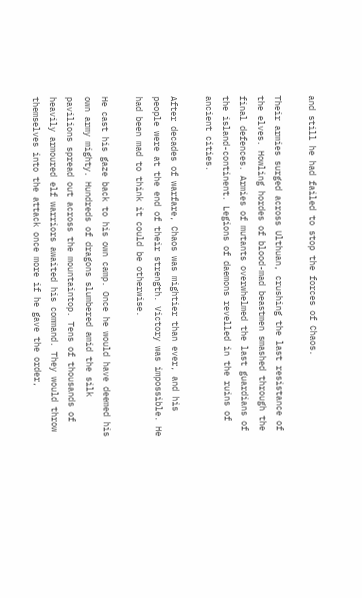and still he had failed to stop the forces of Chaos.

Their armies surged across Ulthuan, crushing the last resistance of the elves. Howling hordes of blood-mad beastmen smashed through the final defences. Armies of mutants overwhelmed the last guardians of the island-continent. Legions of daemons revelled in the ruins of ancient cities.

After decades of warfare, Chaos was mightier than ever, and his people were at the end of their strength. Victory was impossible. He had been mad to think it could be otherwise.

He cast his gaze back to his own camp. Once he would have deemed his own army mighty. Hundreds of dragons slumbered amid the silk pavilions spread out across the mountaintop. Tens of thousands of heavily armoured elf warriors awaited his command. They would throw themselves into the attack once more if he gave the order,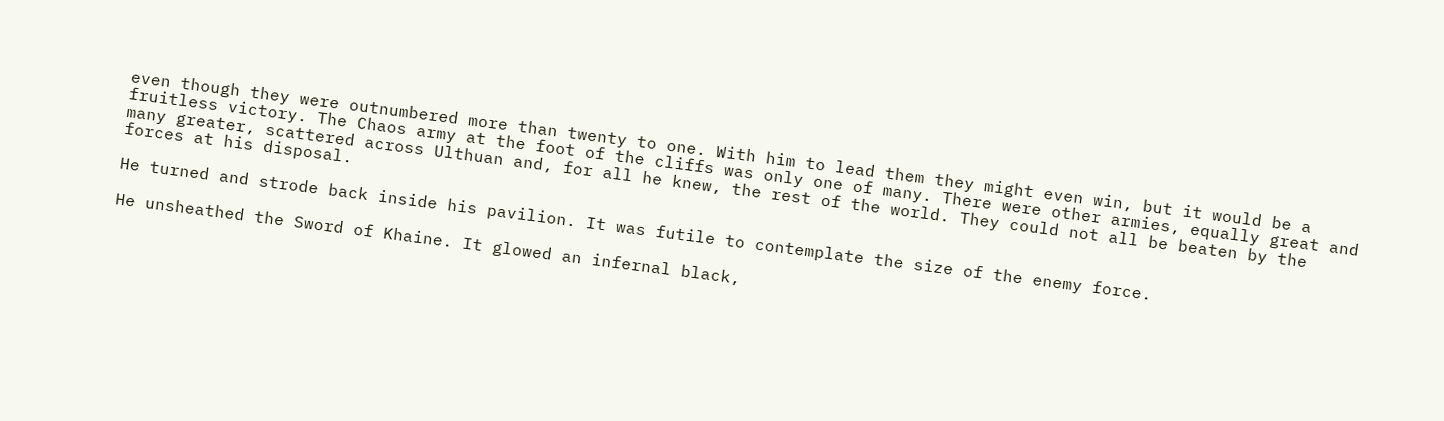even though they were outnumbered more than twenty to one. With him to lead them they might even win, but it would be a fruitless victory. The Chaos army at the foot of the cliffs was only one of many. There were other armies, equally great and many greater, scattered across Ulthuan and, for all he knew, the rest of the world. They could not all be beaten by the forces at his disposal.

He turned and strode back inside his pavilion. It was futile to contemplate the size of the enemy force.

He unsheathed the Sword of Khaine. It glowed an infernal black,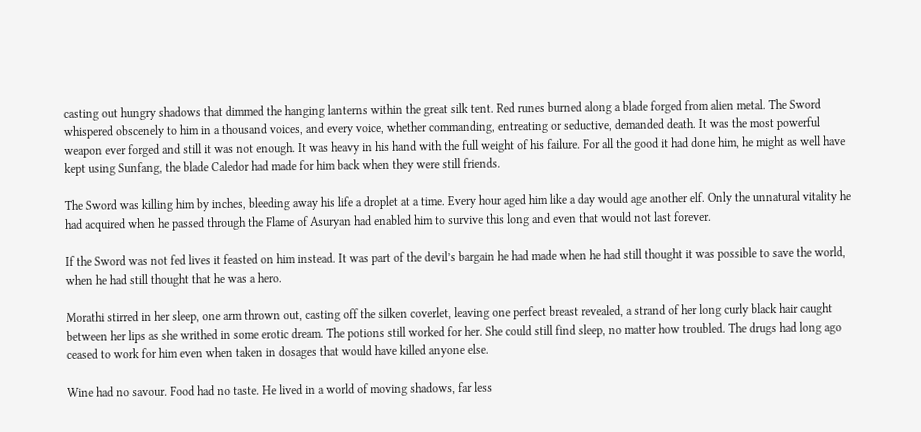casting out hungry shadows that dimmed the hanging lanterns within the great silk tent. Red runes burned along a blade forged from alien metal. The Sword whispered obscenely to him in a thousand voices, and every voice, whether commanding, entreating or seductive, demanded death. It was the most powerful weapon ever forged and still it was not enough. It was heavy in his hand with the full weight of his failure. For all the good it had done him, he might as well have kept using Sunfang, the blade Caledor had made for him back when they were still friends.

The Sword was killing him by inches, bleeding away his life a droplet at a time. Every hour aged him like a day would age another elf. Only the unnatural vitality he had acquired when he passed through the Flame of Asuryan had enabled him to survive this long and even that would not last forever.

If the Sword was not fed lives it feasted on him instead. It was part of the devil’s bargain he had made when he had still thought it was possible to save the world, when he had still thought that he was a hero.

Morathi stirred in her sleep, one arm thrown out, casting off the silken coverlet, leaving one perfect breast revealed, a strand of her long curly black hair caught between her lips as she writhed in some erotic dream. The potions still worked for her. She could still find sleep, no matter how troubled. The drugs had long ago ceased to work for him even when taken in dosages that would have killed anyone else.

Wine had no savour. Food had no taste. He lived in a world of moving shadows, far less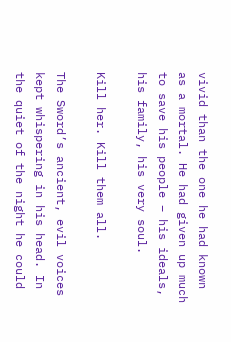vivid than the one he had known as a mortal. He had given up much to save his people – his ideals, his family, his very soul.

Kill her. Kill them all.

The Sword’s ancient, evil voices kept whispering in his head. In the quiet of the night he could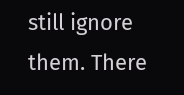still ignore them. There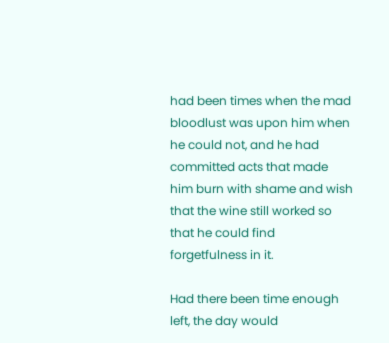had been times when the mad bloodlust was upon him when he could not, and he had committed acts that made him burn with shame and wish that the wine still worked so that he could find forgetfulness in it.

Had there been time enough left, the day would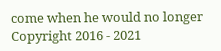come when he would no longer Copyright 2016 - 2021